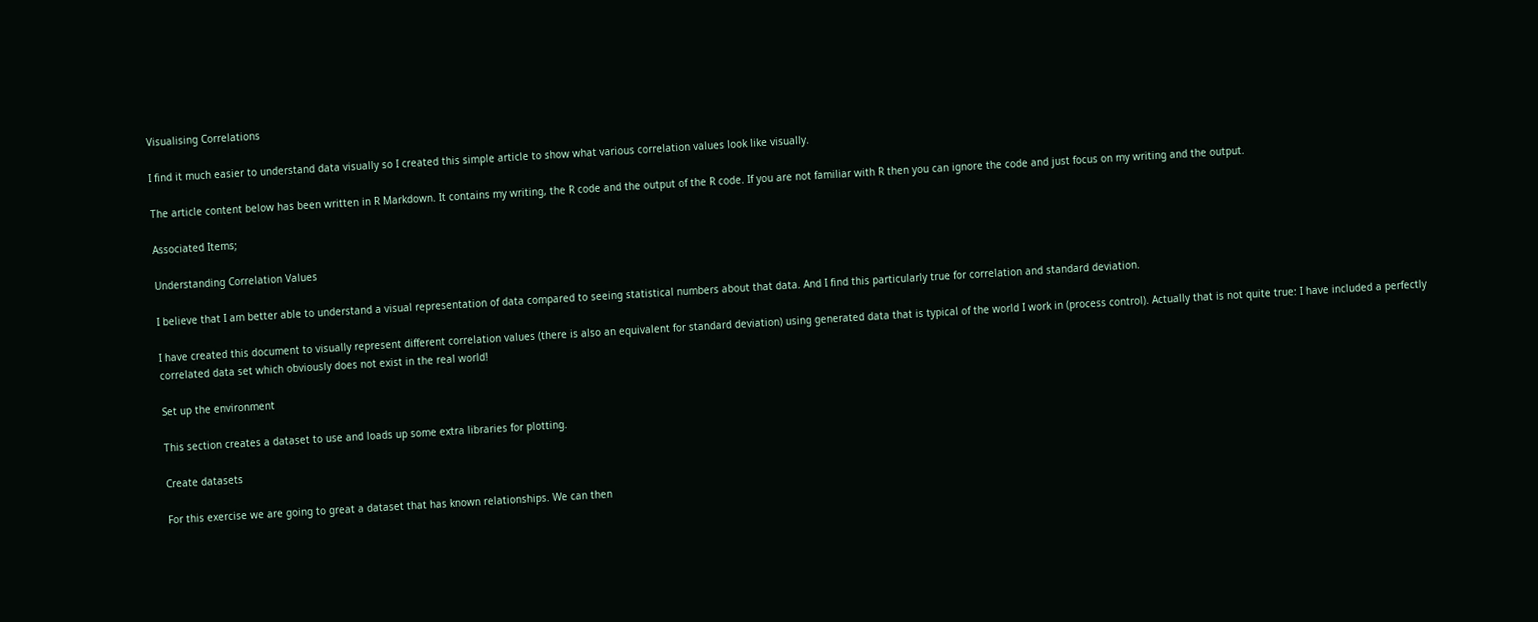Visualising Correlations

I find it much easier to understand data visually so I created this simple article to show what various correlation values look like visually.

The article content below has been written in R Markdown. It contains my writing, the R code and the output of the R code. If you are not familiar with R then you can ignore the code and just focus on my writing and the output.

Associated Items;

Understanding Correlation Values

I believe that I am better able to understand a visual representation of data compared to seeing statistical numbers about that data. And I find this particularly true for correlation and standard deviation.

I have created this document to visually represent different correlation values (there is also an equivalent for standard deviation) using generated data that is typical of the world I work in (process control). Actually that is not quite true: I have included a perfectly correlated data set which obviously does not exist in the real world!

Set up the environment

This section creates a dataset to use and loads up some extra libraries for plotting.

Create datasets

For this exercise we are going to great a dataset that has known relationships. We can then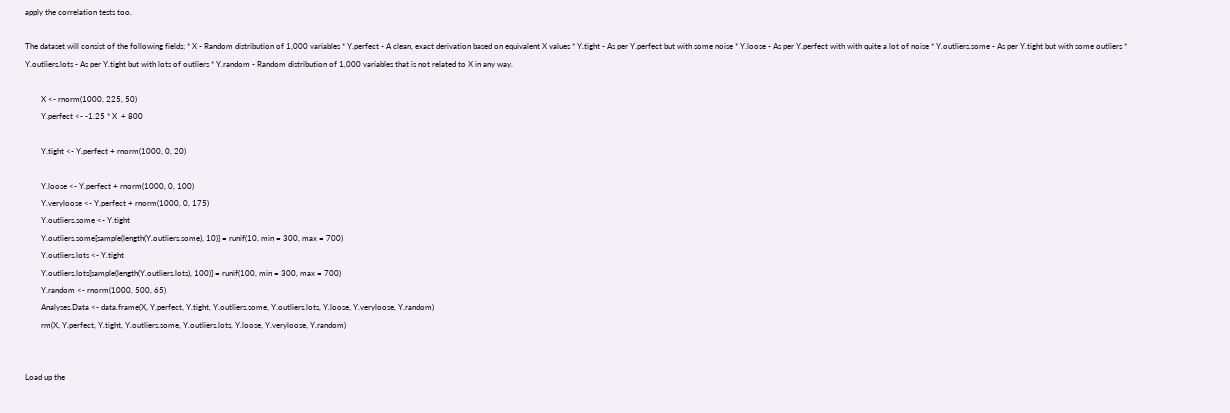apply the correlation tests too.

The dataset will consist of the following fields; * X - Random distribution of 1,000 variables * Y.perfect - A clean, exact derivation based on equivalent X values * Y.tight - As per Y.perfect but with some noise * Y.loose - As per Y.perfect with with quite a lot of noise * Y.outliers.some - As per Y.tight but with some outliers * Y.outliers.lots - As per Y.tight but with lots of outliers * Y.random - Random distribution of 1,000 variables that is not related to X in any way.

        X <- rnorm(1000, 225, 50)
        Y.perfect <- -1.25 * X  + 800

        Y.tight <- Y.perfect + rnorm(1000, 0, 20)

        Y.loose <- Y.perfect + rnorm(1000, 0, 100)
        Y.veryloose <- Y.perfect + rnorm(1000, 0, 175)
        Y.outliers.some <- Y.tight
        Y.outliers.some[sample(length(Y.outliers.some), 10)] = runif(10, min = 300, max = 700)
        Y.outliers.lots <- Y.tight
        Y.outliers.lots[sample(length(Y.outliers.lots), 100)] = runif(100, min = 300, max = 700)
        Y.random <- rnorm(1000, 500, 65)
        Analyses.Data <- data.frame(X, Y.perfect, Y.tight, Y.outliers.some, Y.outliers.lots, Y.loose, Y.veryloose, Y.random)
        rm(X, Y.perfect, Y.tight, Y.outliers.some, Y.outliers.lots, Y.loose, Y.veryloose, Y.random)


Load up the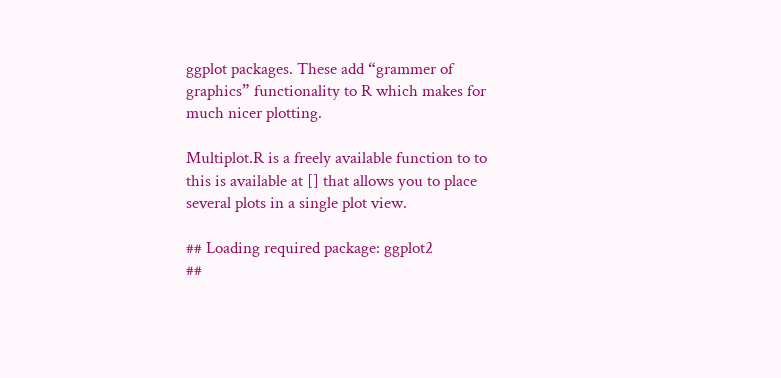ggplot packages. These add “grammer of graphics” functionality to R which makes for much nicer plotting.

Multiplot.R is a freely available function to to this is available at [] that allows you to place several plots in a single plot view.

## Loading required package: ggplot2
##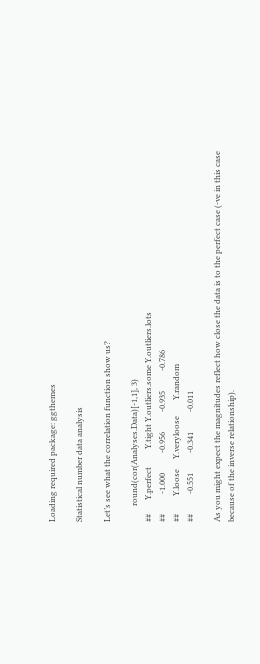Loading required package: ggthemes

Statistical number data analysis

Let’s see what the correlation function show us?

        round(cor(Analyses.Data)[-1,1], 3)
##       Y.perfect         Y.tight Y.outliers.some Y.outliers.lots
##          -1.000          -0.956          -0.935          -0.786
##         Y.loose     Y.veryloose        Y.random
##          -0.551          -0.341          -0.011

As you might expect the magnitudes reflect how close the data is to the perfect case (-ve in this case because of the inverse relationship).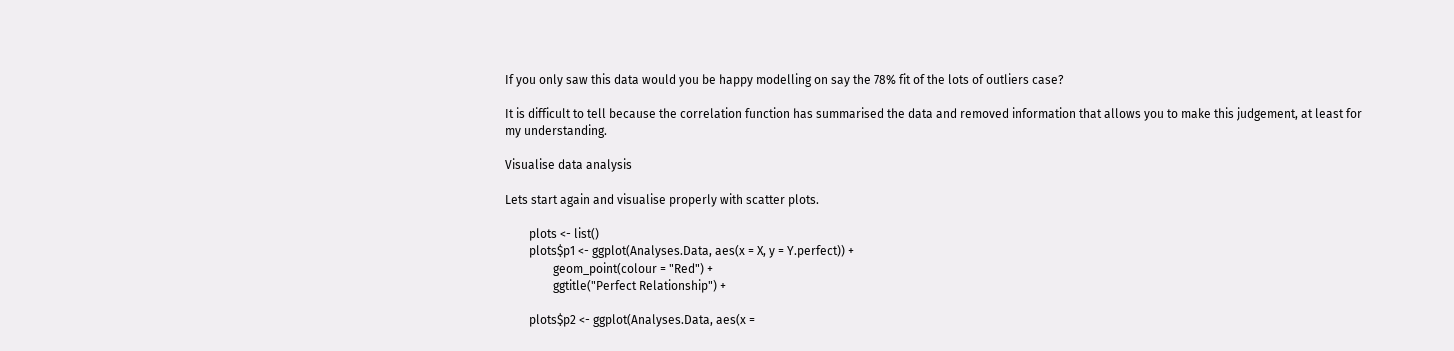If you only saw this data would you be happy modelling on say the 78% fit of the lots of outliers case?

It is difficult to tell because the correlation function has summarised the data and removed information that allows you to make this judgement, at least for my understanding.

Visualise data analysis

Lets start again and visualise properly with scatter plots.

        plots <- list()
        plots$p1 <- ggplot(Analyses.Data, aes(x = X, y = Y.perfect)) +
                geom_point(colour = "Red") +
                ggtitle("Perfect Relationship") +

        plots$p2 <- ggplot(Analyses.Data, aes(x =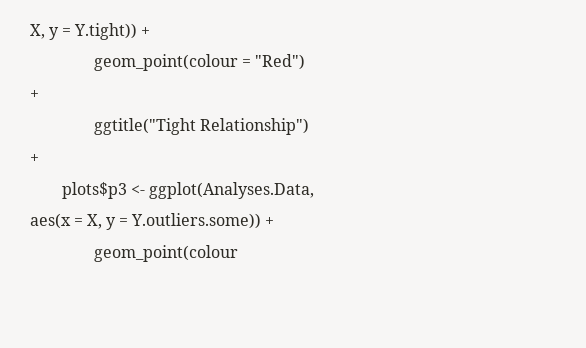X, y = Y.tight)) +
                geom_point(colour = "Red") +
                ggtitle("Tight Relationship") +
        plots$p3 <- ggplot(Analyses.Data, aes(x = X, y = Y.outliers.some)) +
                geom_point(colour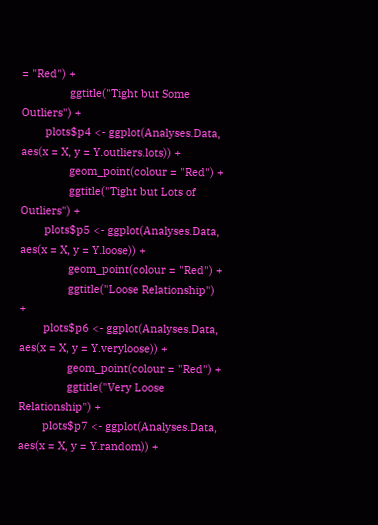= "Red") +
                ggtitle("Tight but Some Outliers") +
        plots$p4 <- ggplot(Analyses.Data, aes(x = X, y = Y.outliers.lots)) +
                geom_point(colour = "Red") +
                ggtitle("Tight but Lots of Outliers") +
        plots$p5 <- ggplot(Analyses.Data, aes(x = X, y = Y.loose)) +
                geom_point(colour = "Red") +
                ggtitle("Loose Relationship") +
        plots$p6 <- ggplot(Analyses.Data, aes(x = X, y = Y.veryloose)) +
                geom_point(colour = "Red") +
                ggtitle("Very Loose Relationship") +
        plots$p7 <- ggplot(Analyses.Data, aes(x = X, y = Y.random)) +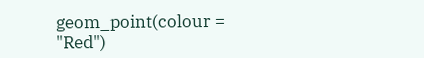geom_point(colour = "Red")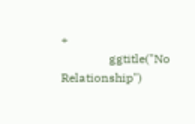+
                ggtitle("No Relationship")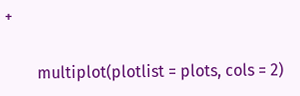+

        multiplot(plotlist = plots, cols = 2)